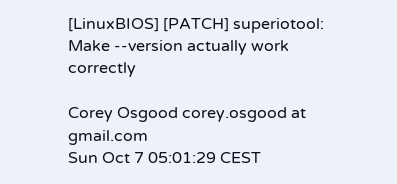[LinuxBIOS] [PATCH] superiotool: Make --version actually work correctly

Corey Osgood corey.osgood at gmail.com
Sun Oct 7 05:01:29 CEST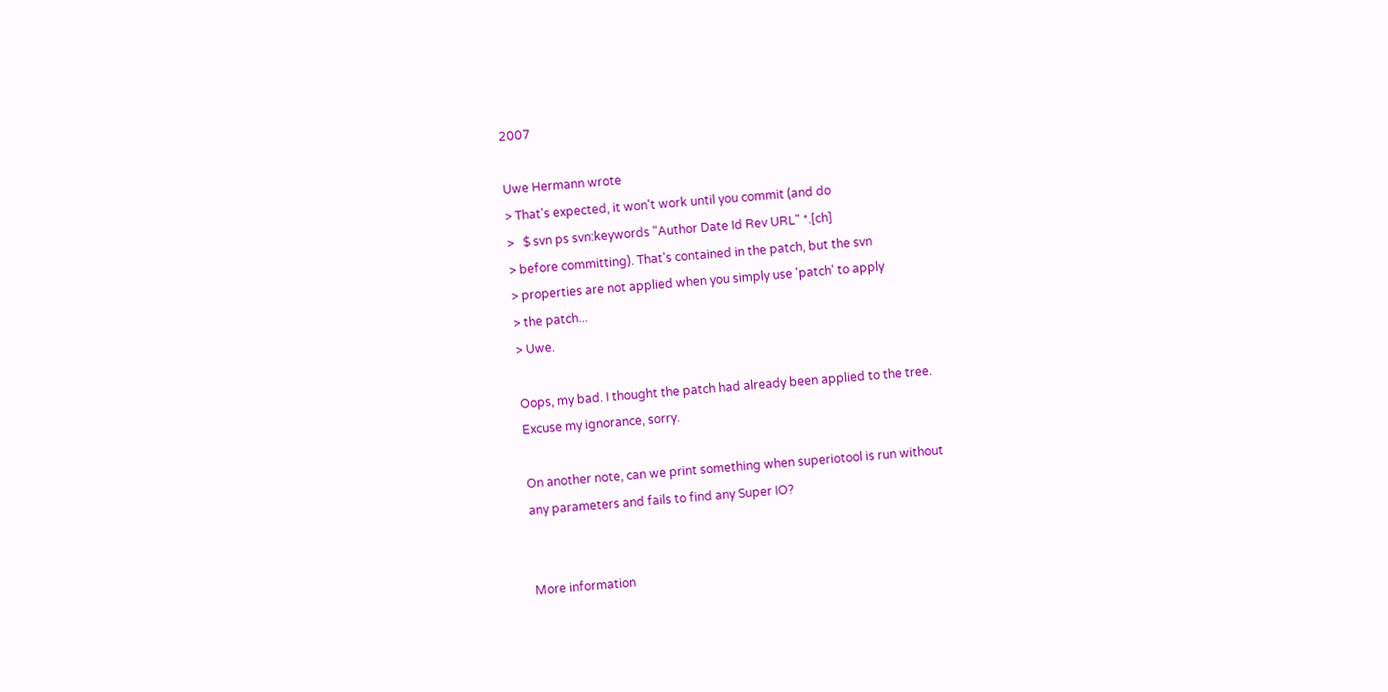2007

Uwe Hermann wrote
> That's expected, it won't work until you commit (and do
>   $ svn ps svn:keywords "Author Date Id Rev URL" *.[ch]
> before committing). That's contained in the patch, but the svn
> properties are not applied when you simply use 'patch' to apply
> the patch...
> Uwe.

Oops, my bad. I thought the patch had already been applied to the tree.
Excuse my ignorance, sorry.

On another note, can we print something when superiotool is run without
any parameters and fails to find any Super IO?


More information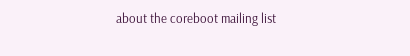about the coreboot mailing list